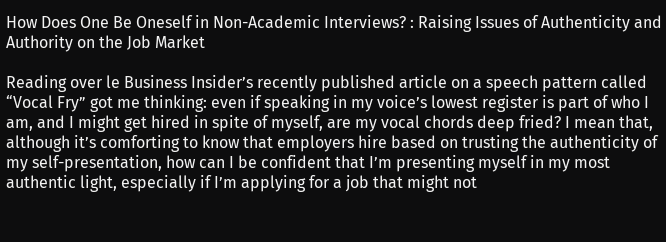How Does One Be Oneself in Non-Academic Interviews? : Raising Issues of Authenticity and Authority on the Job Market

Reading over le Business Insider’s recently published article on a speech pattern called “Vocal Fry” got me thinking: even if speaking in my voice’s lowest register is part of who I am, and I might get hired in spite of myself, are my vocal chords deep fried? I mean that, although it’s comforting to know that employers hire based on trusting the authenticity of my self-presentation, how can I be confident that I’m presenting myself in my most authentic light, especially if I’m applying for a job that might not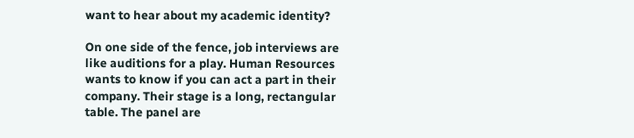want to hear about my academic identity?

On one side of the fence, job interviews are like auditions for a play. Human Resources wants to know if you can act a part in their company. Their stage is a long, rectangular table. The panel are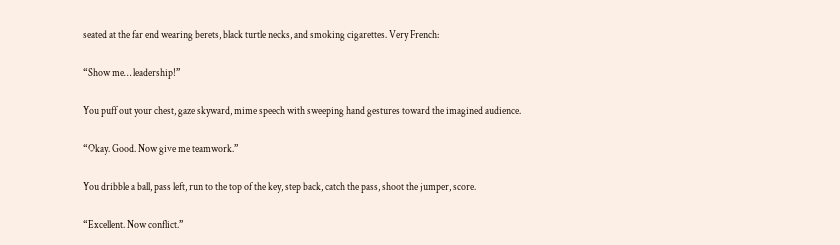seated at the far end wearing berets, black turtle necks, and smoking cigarettes. Very French:

“Show me… leadership!”

You puff out your chest, gaze skyward, mime speech with sweeping hand gestures toward the imagined audience.

“Okay. Good. Now give me teamwork.”

You dribble a ball, pass left, run to the top of the key, step back, catch the pass, shoot the jumper, score.

“Excellent. Now conflict.”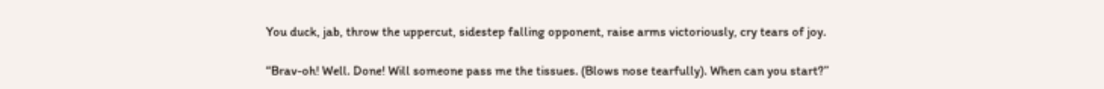You duck, jab, throw the uppercut, sidestep falling opponent, raise arms victoriously, cry tears of joy.

“Brav-oh! Well. Done! Will someone pass me the tissues. (Blows nose tearfully). When can you start?”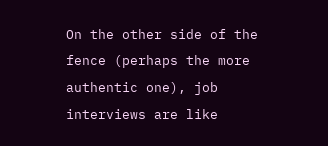On the other side of the fence (perhaps the more authentic one), job interviews are like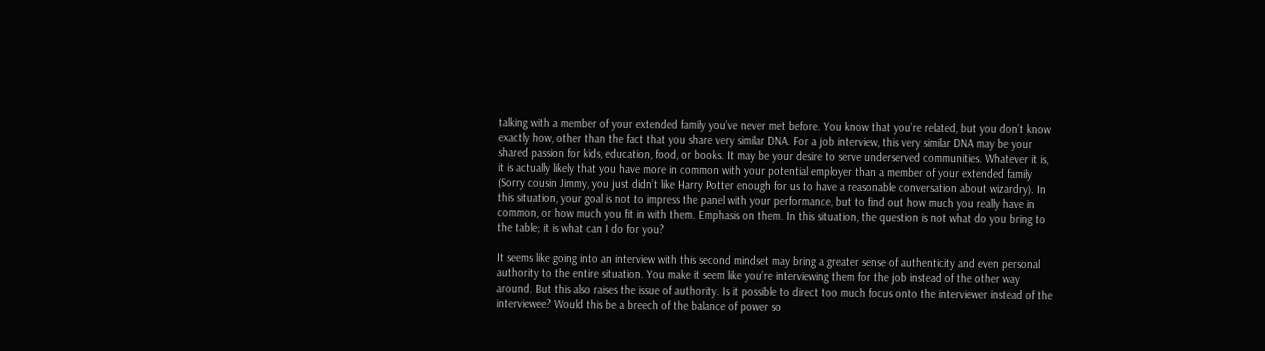talking with a member of your extended family you’ve never met before. You know that you’re related, but you don’t know exactly how, other than the fact that you share very similar DNA. For a job interview, this very similar DNA may be your shared passion for kids, education, food, or books. It may be your desire to serve underserved communities. Whatever it is, it is actually likely that you have more in common with your potential employer than a member of your extended family (Sorry cousin Jimmy, you just didn’t like Harry Potter enough for us to have a reasonable conversation about wizardry). In this situation, your goal is not to impress the panel with your performance, but to find out how much you really have in common, or how much you fit in with them. Emphasis on them. In this situation, the question is not what do you bring to the table; it is what can I do for you?

It seems like going into an interview with this second mindset may bring a greater sense of authenticity and even personal authority to the entire situation. You make it seem like you’re interviewing them for the job instead of the other way around. But this also raises the issue of authority. Is it possible to direct too much focus onto the interviewer instead of the interviewee? Would this be a breech of the balance of power so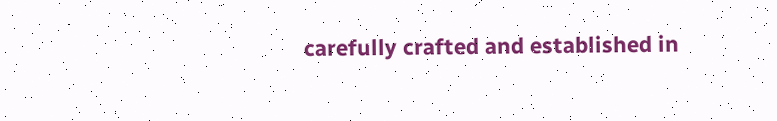carefully crafted and established in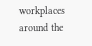workplaces around the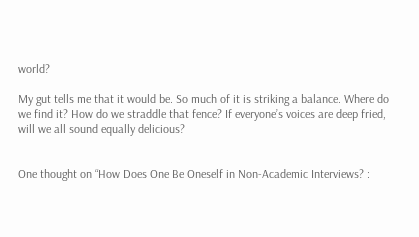world?

My gut tells me that it would be. So much of it is striking a balance. Where do we find it? How do we straddle that fence? If everyone’s voices are deep fried, will we all sound equally delicious?


One thought on “How Does One Be Oneself in Non-Academic Interviews? :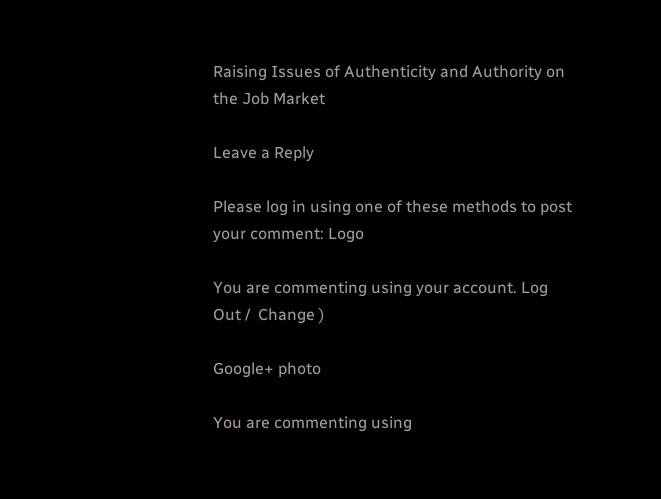Raising Issues of Authenticity and Authority on the Job Market

Leave a Reply

Please log in using one of these methods to post your comment: Logo

You are commenting using your account. Log Out /  Change )

Google+ photo

You are commenting using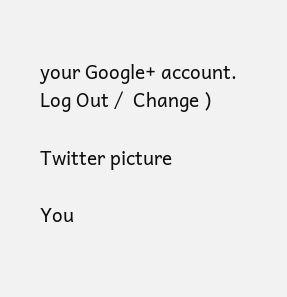your Google+ account. Log Out /  Change )

Twitter picture

You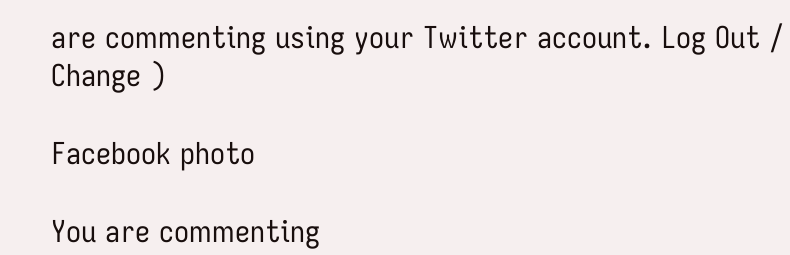are commenting using your Twitter account. Log Out /  Change )

Facebook photo

You are commenting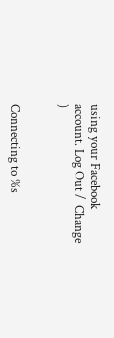using your Facebook account. Log Out /  Change )


Connecting to %s